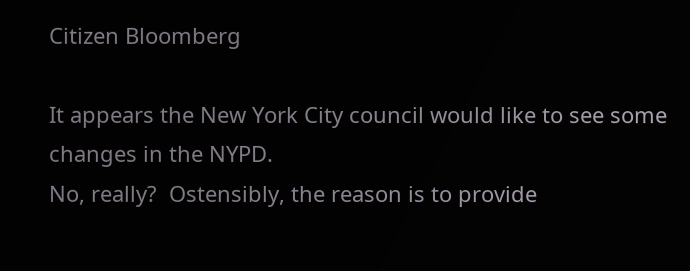Citizen Bloomberg

It appears the New York City council would like to see some changes in the NYPD.
No, really?  Ostensibly, the reason is to provide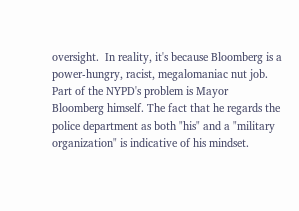oversight.  In reality, it's because Bloomberg is a power-hungry, racist, megalomaniac nut job.
Part of the NYPD's problem is Mayor Bloomberg himself. The fact that he regards the police department as both "his" and a "military organization" is indicative of his mindset.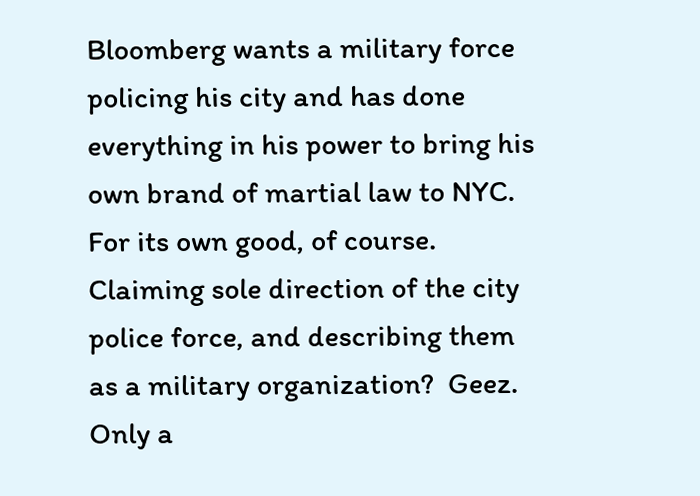Bloomberg wants a military force policing his city and has done everything in his power to bring his own brand of martial law to NYC. For its own good, of course.
Claiming sole direction of the city police force, and describing them as a military organization?  Geez.  Only a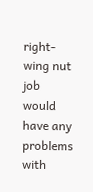right-wing nut job would have any problems with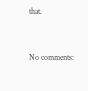that.


No comments: